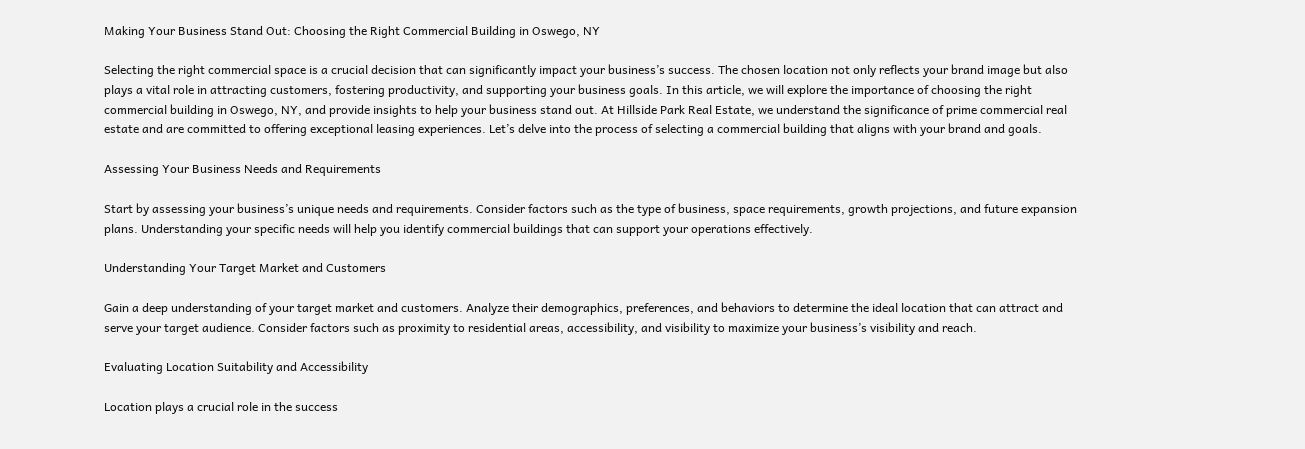Making Your Business Stand Out: Choosing the Right Commercial Building in Oswego, NY

Selecting the right commercial space is a crucial decision that can significantly impact your business’s success. The chosen location not only reflects your brand image but also plays a vital role in attracting customers, fostering productivity, and supporting your business goals. In this article, we will explore the importance of choosing the right commercial building in Oswego, NY, and provide insights to help your business stand out. At Hillside Park Real Estate, we understand the significance of prime commercial real estate and are committed to offering exceptional leasing experiences. Let’s delve into the process of selecting a commercial building that aligns with your brand and goals.

Assessing Your Business Needs and Requirements

Start by assessing your business’s unique needs and requirements. Consider factors such as the type of business, space requirements, growth projections, and future expansion plans. Understanding your specific needs will help you identify commercial buildings that can support your operations effectively.

Understanding Your Target Market and Customers

Gain a deep understanding of your target market and customers. Analyze their demographics, preferences, and behaviors to determine the ideal location that can attract and serve your target audience. Consider factors such as proximity to residential areas, accessibility, and visibility to maximize your business’s visibility and reach.

Evaluating Location Suitability and Accessibility

Location plays a crucial role in the success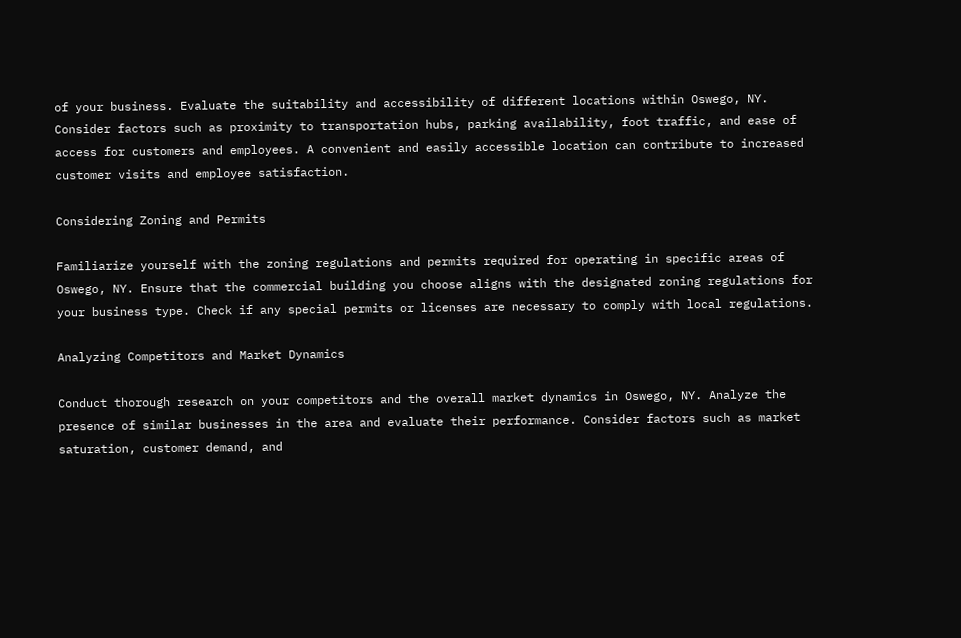of your business. Evaluate the suitability and accessibility of different locations within Oswego, NY. Consider factors such as proximity to transportation hubs, parking availability, foot traffic, and ease of access for customers and employees. A convenient and easily accessible location can contribute to increased customer visits and employee satisfaction.

Considering Zoning and Permits

Familiarize yourself with the zoning regulations and permits required for operating in specific areas of Oswego, NY. Ensure that the commercial building you choose aligns with the designated zoning regulations for your business type. Check if any special permits or licenses are necessary to comply with local regulations.

Analyzing Competitors and Market Dynamics

Conduct thorough research on your competitors and the overall market dynamics in Oswego, NY. Analyze the presence of similar businesses in the area and evaluate their performance. Consider factors such as market saturation, customer demand, and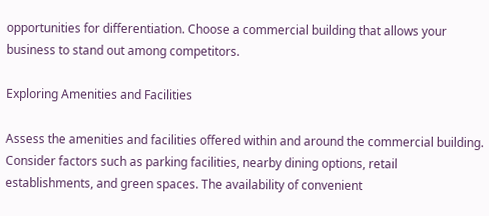opportunities for differentiation. Choose a commercial building that allows your business to stand out among competitors.

Exploring Amenities and Facilities

Assess the amenities and facilities offered within and around the commercial building. Consider factors such as parking facilities, nearby dining options, retail establishments, and green spaces. The availability of convenient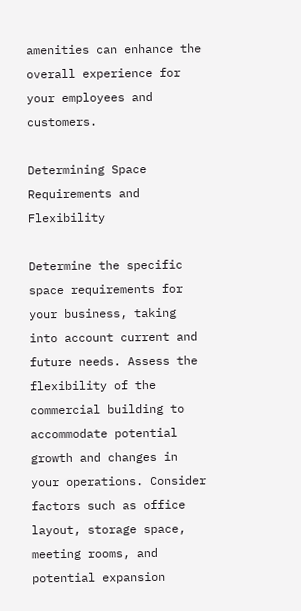amenities can enhance the overall experience for your employees and customers.

Determining Space Requirements and Flexibility

Determine the specific space requirements for your business, taking into account current and future needs. Assess the flexibility of the commercial building to accommodate potential growth and changes in your operations. Consider factors such as office layout, storage space, meeting rooms, and potential expansion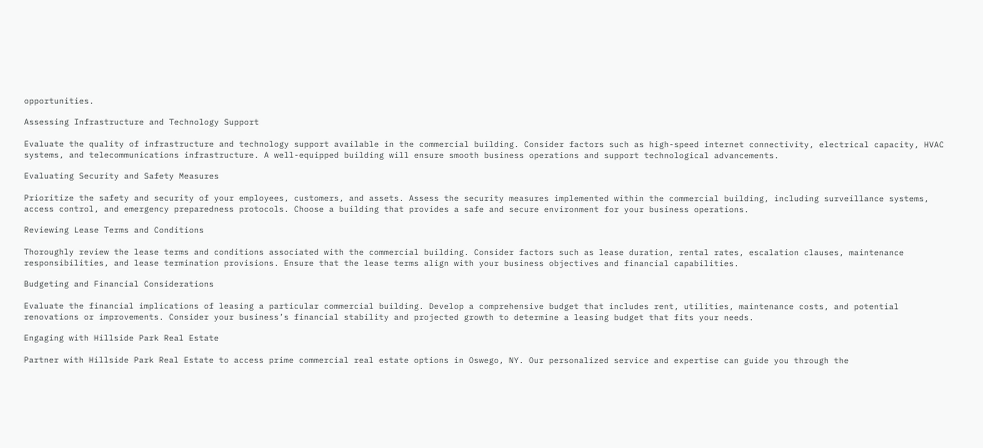opportunities.

Assessing Infrastructure and Technology Support

Evaluate the quality of infrastructure and technology support available in the commercial building. Consider factors such as high-speed internet connectivity, electrical capacity, HVAC systems, and telecommunications infrastructure. A well-equipped building will ensure smooth business operations and support technological advancements.

Evaluating Security and Safety Measures

Prioritize the safety and security of your employees, customers, and assets. Assess the security measures implemented within the commercial building, including surveillance systems, access control, and emergency preparedness protocols. Choose a building that provides a safe and secure environment for your business operations.

Reviewing Lease Terms and Conditions

Thoroughly review the lease terms and conditions associated with the commercial building. Consider factors such as lease duration, rental rates, escalation clauses, maintenance responsibilities, and lease termination provisions. Ensure that the lease terms align with your business objectives and financial capabilities.

Budgeting and Financial Considerations

Evaluate the financial implications of leasing a particular commercial building. Develop a comprehensive budget that includes rent, utilities, maintenance costs, and potential renovations or improvements. Consider your business’s financial stability and projected growth to determine a leasing budget that fits your needs.

Engaging with Hillside Park Real Estate

Partner with Hillside Park Real Estate to access prime commercial real estate options in Oswego, NY. Our personalized service and expertise can guide you through the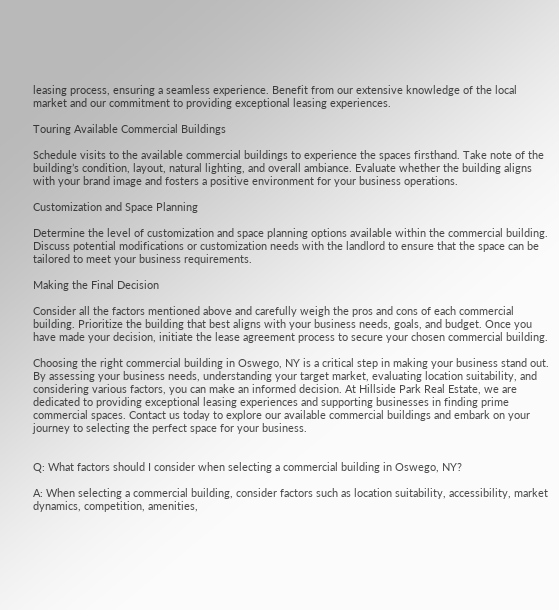leasing process, ensuring a seamless experience. Benefit from our extensive knowledge of the local market and our commitment to providing exceptional leasing experiences.

Touring Available Commercial Buildings

Schedule visits to the available commercial buildings to experience the spaces firsthand. Take note of the building’s condition, layout, natural lighting, and overall ambiance. Evaluate whether the building aligns with your brand image and fosters a positive environment for your business operations.

Customization and Space Planning

Determine the level of customization and space planning options available within the commercial building. Discuss potential modifications or customization needs with the landlord to ensure that the space can be tailored to meet your business requirements.

Making the Final Decision

Consider all the factors mentioned above and carefully weigh the pros and cons of each commercial building. Prioritize the building that best aligns with your business needs, goals, and budget. Once you have made your decision, initiate the lease agreement process to secure your chosen commercial building.

Choosing the right commercial building in Oswego, NY is a critical step in making your business stand out. By assessing your business needs, understanding your target market, evaluating location suitability, and considering various factors, you can make an informed decision. At Hillside Park Real Estate, we are dedicated to providing exceptional leasing experiences and supporting businesses in finding prime commercial spaces. Contact us today to explore our available commercial buildings and embark on your journey to selecting the perfect space for your business.


Q: What factors should I consider when selecting a commercial building in Oswego, NY?

A: When selecting a commercial building, consider factors such as location suitability, accessibility, market dynamics, competition, amenities,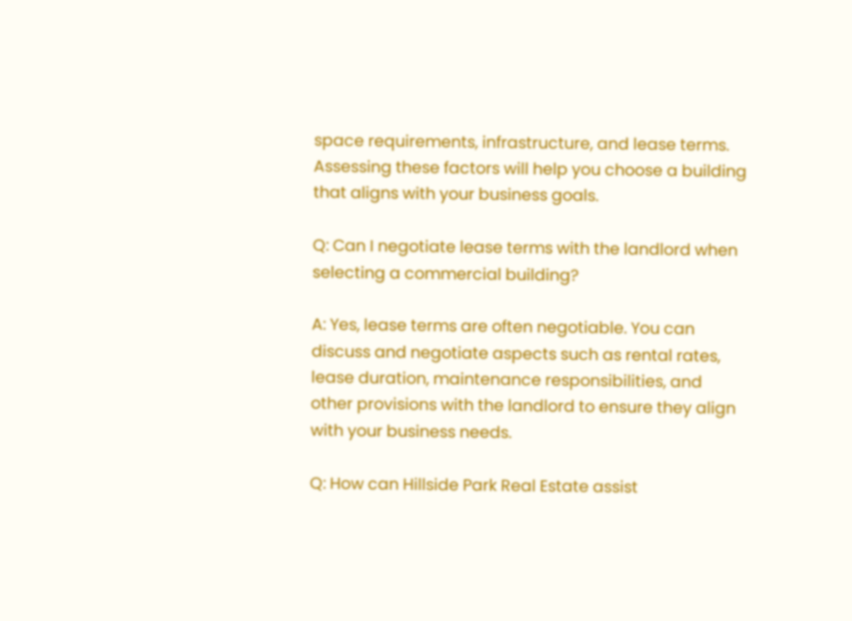space requirements, infrastructure, and lease terms. Assessing these factors will help you choose a building that aligns with your business goals.

Q: Can I negotiate lease terms with the landlord when selecting a commercial building?

A: Yes, lease terms are often negotiable. You can discuss and negotiate aspects such as rental rates, lease duration, maintenance responsibilities, and other provisions with the landlord to ensure they align with your business needs.

Q: How can Hillside Park Real Estate assist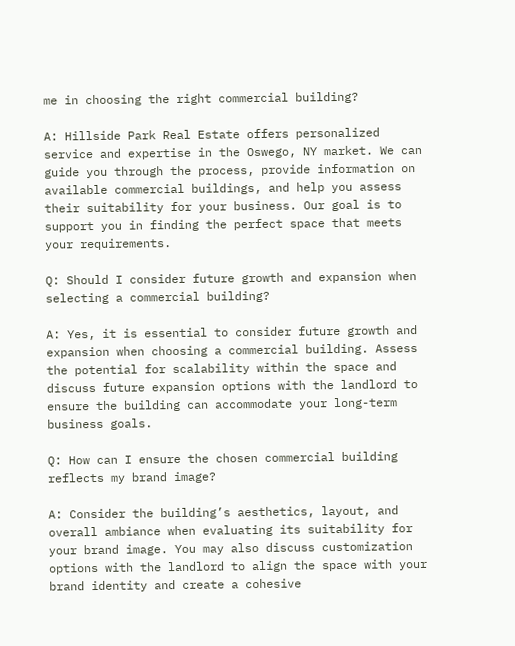me in choosing the right commercial building?

A: Hillside Park Real Estate offers personalized service and expertise in the Oswego, NY market. We can guide you through the process, provide information on available commercial buildings, and help you assess their suitability for your business. Our goal is to support you in finding the perfect space that meets your requirements.

Q: Should I consider future growth and expansion when selecting a commercial building?

A: Yes, it is essential to consider future growth and expansion when choosing a commercial building. Assess the potential for scalability within the space and discuss future expansion options with the landlord to ensure the building can accommodate your long-term business goals.

Q: How can I ensure the chosen commercial building reflects my brand image?

A: Consider the building’s aesthetics, layout, and overall ambiance when evaluating its suitability for your brand image. You may also discuss customization options with the landlord to align the space with your brand identity and create a cohesive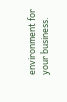environment for your business.